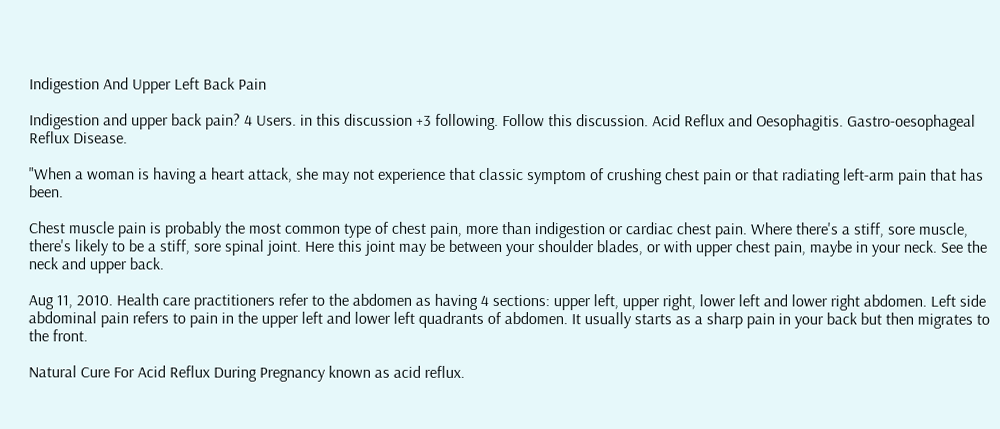Indigestion And Upper Left Back Pain

Indigestion and upper back pain? 4 Users. in this discussion +3 following. Follow this discussion. Acid Reflux and Oesophagitis. Gastro-oesophageal Reflux Disease.

"When a woman is having a heart attack, she may not experience that classic symptom of crushing chest pain or that radiating left-arm pain that has been.

Chest muscle pain is probably the most common type of chest pain, more than indigestion or cardiac chest pain. Where there's a stiff, sore muscle, there's likely to be a stiff, sore spinal joint. Here this joint may be between your shoulder blades, or with upper chest pain, maybe in your neck. See the neck and upper back.

Aug 11, 2010. Health care practitioners refer to the abdomen as having 4 sections: upper left, upper right, lower left and lower right abdomen. Left side abdominal pain refers to pain in the upper left and lower left quadrants of abdomen. It usually starts as a sharp pain in your back but then migrates to the front.

Natural Cure For Acid Reflux During Pregnancy known as acid reflux.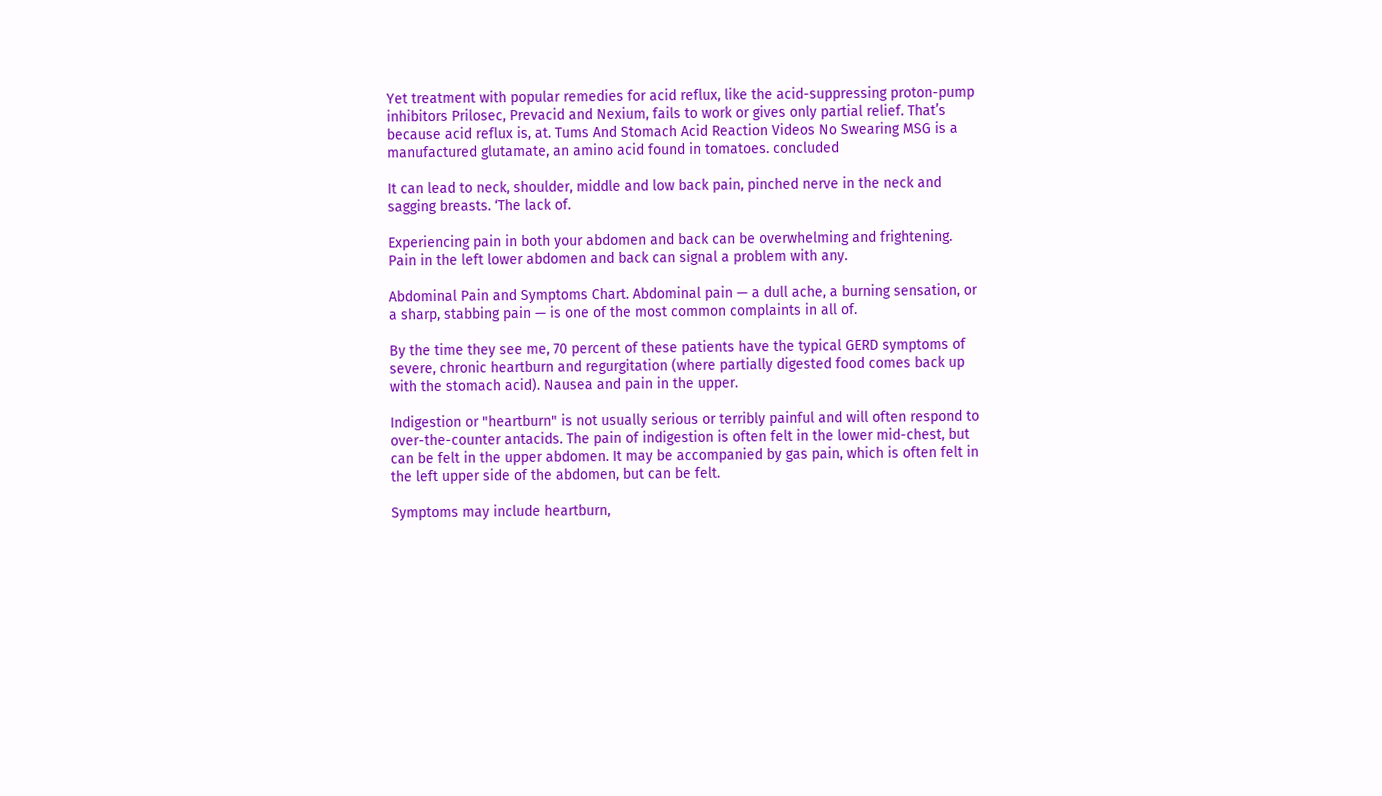Yet treatment with popular remedies for acid reflux, like the acid-suppressing proton-pump inhibitors Prilosec, Prevacid and Nexium, fails to work or gives only partial relief. That’s because acid reflux is, at. Tums And Stomach Acid Reaction Videos No Swearing MSG is a manufactured glutamate, an amino acid found in tomatoes. concluded

It can lead to neck, shoulder, middle and low back pain, pinched nerve in the neck and sagging breasts. ‘The lack of.

Experiencing pain in both your abdomen and back can be overwhelming and frightening. Pain in the left lower abdomen and back can signal a problem with any.

Abdominal Pain and Symptoms Chart. Abdominal pain — a dull ache, a burning sensation, or a sharp, stabbing pain — is one of the most common complaints in all of.

By the time they see me, 70 percent of these patients have the typical GERD symptoms of severe, chronic heartburn and regurgitation (where partially digested food comes back up with the stomach acid). Nausea and pain in the upper.

Indigestion or "heartburn" is not usually serious or terribly painful and will often respond to over-the-counter antacids. The pain of indigestion is often felt in the lower mid-chest, but can be felt in the upper abdomen. It may be accompanied by gas pain, which is often felt in the left upper side of the abdomen, but can be felt.

Symptoms may include heartburn,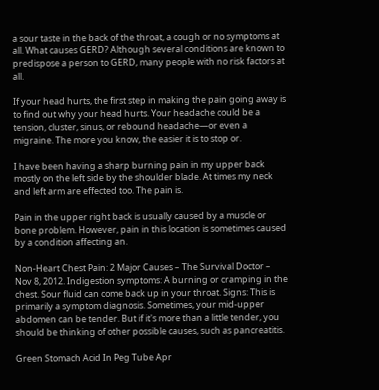a sour taste in the back of the throat, a cough or no symptoms at all. What causes GERD? Although several conditions are known to predispose a person to GERD, many people with no risk factors at all.

If your head hurts, the first step in making the pain going away is to find out why your head hurts. Your headache could be a tension, cluster, sinus, or rebound headache—or even a migraine. The more you know, the easier it is to stop or.

I have been having a sharp burning pain in my upper back mostly on the left side by the shoulder blade. At times my neck and left arm are effected too. The pain is.

Pain in the upper right back is usually caused by a muscle or bone problem. However, pain in this location is sometimes caused by a condition affecting an.

Non-Heart Chest Pain: 2 Major Causes – The Survival Doctor – Nov 8, 2012. Indigestion symptoms: A burning or cramping in the chest. Sour fluid can come back up in your throat. Signs: This is primarily a symptom diagnosis. Sometimes, your mid-upper abdomen can be tender. But if it's more than a little tender, you should be thinking of other possible causes, such as pancreatitis.

Green Stomach Acid In Peg Tube Apr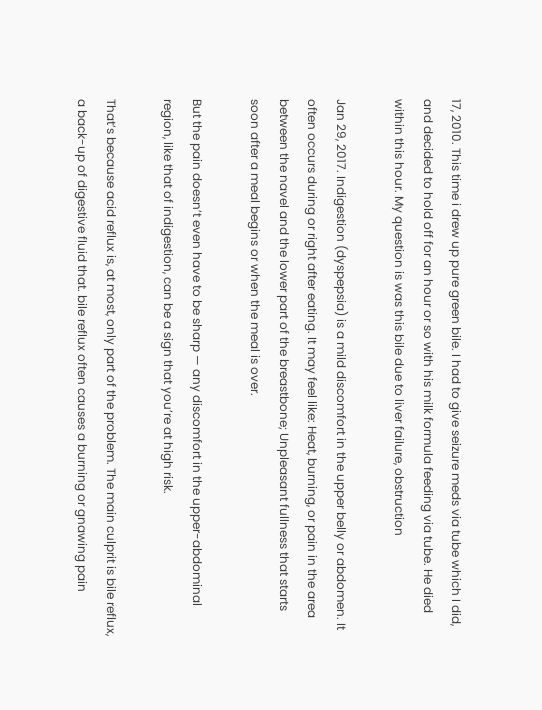17, 2010. This time i drew up pure green bile. I had to give seizure meds via tube which I did, and decided to hold off for an hour or so with his milk formula feeding via tube. He died within this hour. My question is was this bile due to liver failure, obstruction

Jan 29, 2017. Indigestion (dyspepsia) is a mild discomfort in the upper belly or abdomen. It often occurs during or right after eating. It may feel like: Heat, burning, or pain in the area between the navel and the lower part of the breastbone; Unpleasant fullness that starts soon after a meal begins or when the meal is over.

But the pain doesn’t even have to be sharp — any discomfort in the upper-abdominal region, like that of indigestion, can be a sign that you’re at high risk.

That’s because acid reflux is, at most, only part of the problem. The main culprit is bile reflux, a back-up of digestive fluid that. bile reflux often causes a burning or gnawing pain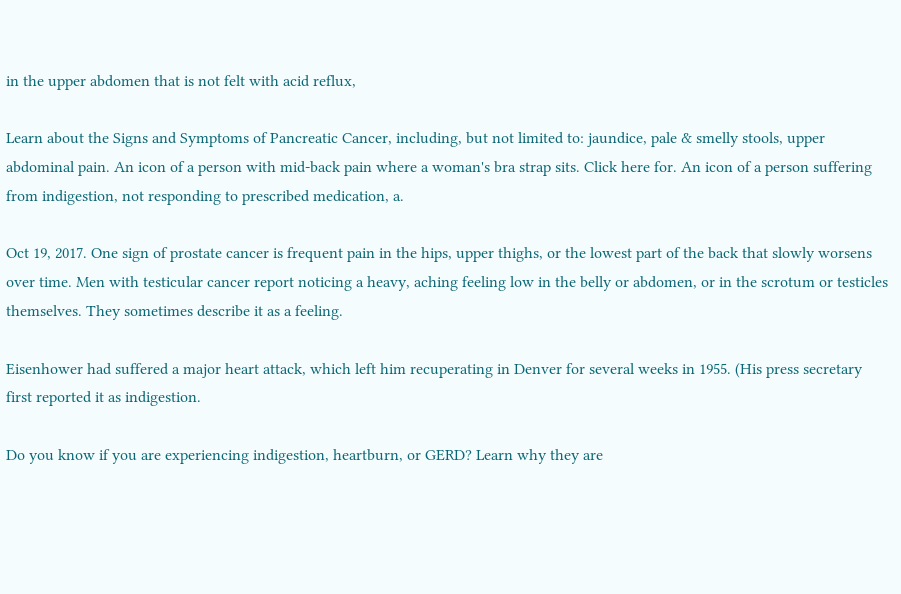in the upper abdomen that is not felt with acid reflux,

Learn about the Signs and Symptoms of Pancreatic Cancer, including, but not limited to: jaundice, pale & smelly stools, upper abdominal pain. An icon of a person with mid-back pain where a woman's bra strap sits. Click here for. An icon of a person suffering from indigestion, not responding to prescribed medication, a.

Oct 19, 2017. One sign of prostate cancer is frequent pain in the hips, upper thighs, or the lowest part of the back that slowly worsens over time. Men with testicular cancer report noticing a heavy, aching feeling low in the belly or abdomen, or in the scrotum or testicles themselves. They sometimes describe it as a feeling.

Eisenhower had suffered a major heart attack, which left him recuperating in Denver for several weeks in 1955. (His press secretary first reported it as indigestion.

Do you know if you are experiencing indigestion, heartburn, or GERD? Learn why they are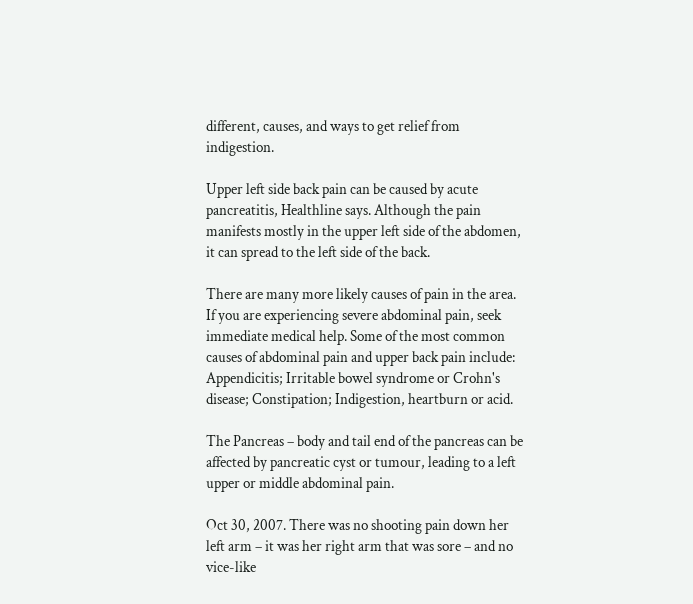different, causes, and ways to get relief from indigestion.

Upper left side back pain can be caused by acute pancreatitis, Healthline says. Although the pain manifests mostly in the upper left side of the abdomen, it can spread to the left side of the back.

There are many more likely causes of pain in the area. If you are experiencing severe abdominal pain, seek immediate medical help. Some of the most common causes of abdominal pain and upper back pain include: Appendicitis; Irritable bowel syndrome or Crohn's disease; Constipation; Indigestion, heartburn or acid.

The Pancreas – body and tail end of the pancreas can be affected by pancreatic cyst or tumour, leading to a left upper or middle abdominal pain.

Oct 30, 2007. There was no shooting pain down her left arm – it was her right arm that was sore – and no vice-like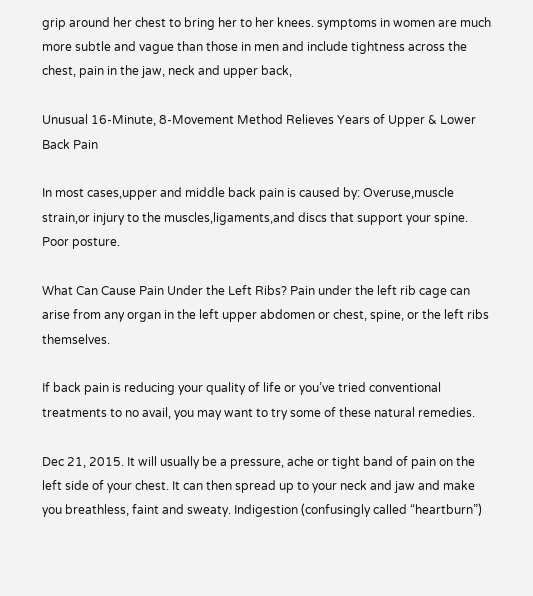grip around her chest to bring her to her knees. symptoms in women are much more subtle and vague than those in men and include tightness across the chest, pain in the jaw, neck and upper back,

Unusual 16-Minute, 8-Movement Method Relieves Years of Upper & Lower Back Pain

In most cases,upper and middle back pain is caused by: Overuse,muscle strain,or injury to the muscles,ligaments,and discs that support your spine. Poor posture.

What Can Cause Pain Under the Left Ribs? Pain under the left rib cage can arise from any organ in the left upper abdomen or chest, spine, or the left ribs themselves.

If back pain is reducing your quality of life or you’ve tried conventional treatments to no avail, you may want to try some of these natural remedies.

Dec 21, 2015. It will usually be a pressure, ache or tight band of pain on the left side of your chest. It can then spread up to your neck and jaw and make you breathless, faint and sweaty. Indigestion (confusingly called “heartburn”)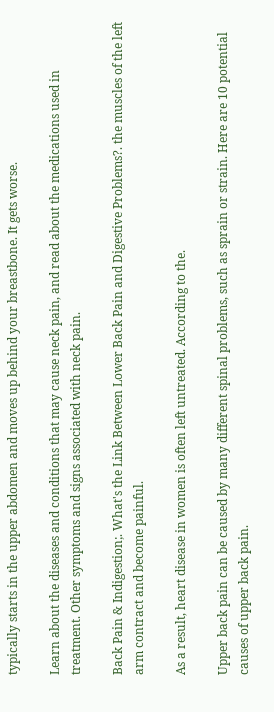typically starts in the upper abdomen and moves up behind your breastbone. It gets worse.

Learn about the diseases and conditions that may cause neck pain, and read about the medications used in treatment. Other symptoms and signs associated with neck pain.

Back Pain & Indigestion;. What's the Link Between Lower Back Pain and Digestive Problems?. the muscles of the left arm contract and become painful.

As a result, heart disease in women is often left untreated. According to the.

Upper back pain can be caused by many different spinal problems, such as sprain or strain. Here are 10 potential causes of upper back pain.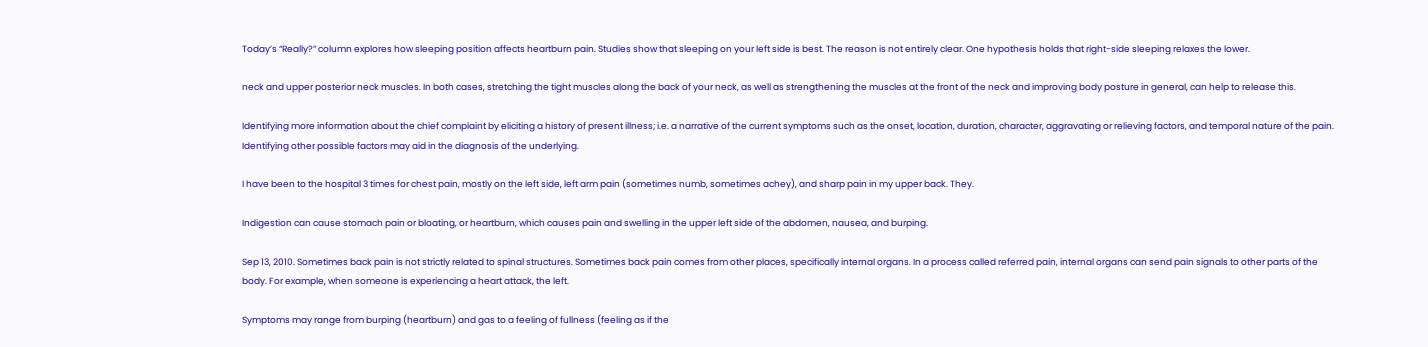Today’s “Really?” column explores how sleeping position affects heartburn pain. Studies show that sleeping on your left side is best. The reason is not entirely clear. One hypothesis holds that right-side sleeping relaxes the lower.

neck and upper posterior neck muscles. In both cases, stretching the tight muscles along the back of your neck, as well as strengthening the muscles at the front of the neck and improving body posture in general, can help to release this.

Identifying more information about the chief complaint by eliciting a history of present illness; i.e. a narrative of the current symptoms such as the onset, location, duration, character, aggravating or relieving factors, and temporal nature of the pain. Identifying other possible factors may aid in the diagnosis of the underlying.

I have been to the hospital 3 times for chest pain, mostly on the left side, left arm pain (sometimes numb, sometimes achey), and sharp pain in my upper back. They.

Indigestion can cause stomach pain or bloating, or heartburn, which causes pain and swelling in the upper left side of the abdomen, nausea, and burping.

Sep 13, 2010. Sometimes back pain is not strictly related to spinal structures. Sometimes back pain comes from other places, specifically internal organs. In a process called referred pain, internal organs can send pain signals to other parts of the body. For example, when someone is experiencing a heart attack, the left.

Symptoms may range from burping (heartburn) and gas to a feeling of fullness (feeling as if the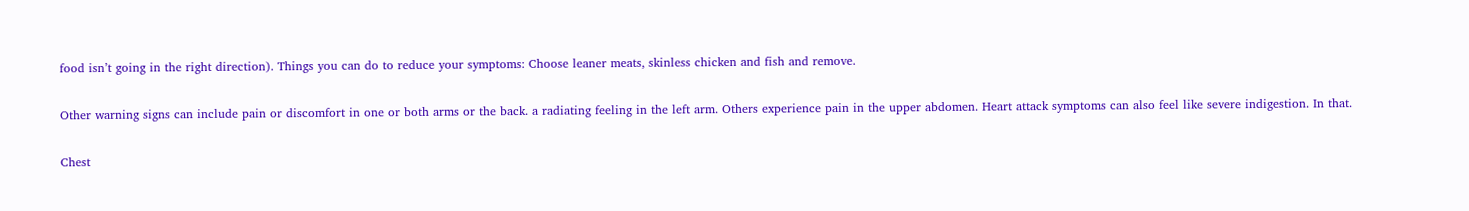food isn’t going in the right direction). Things you can do to reduce your symptoms: Choose leaner meats, skinless chicken and fish and remove.

Other warning signs can include pain or discomfort in one or both arms or the back. a radiating feeling in the left arm. Others experience pain in the upper abdomen. Heart attack symptoms can also feel like severe indigestion. In that.

Chest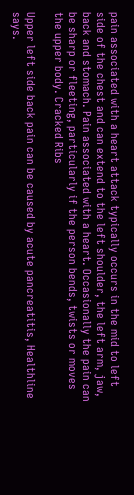pain associated with a heart attack typically occurs in the mid to left side of the chest and can extend to the left shoulder, the left arm, jaw, back and stomach. Pain associated with a heart. Occasionally the pain can be sharp or fleeting, particularly if the person bends, twists or moves the upper body. Cracked Ribs

Upper left side back pain can be caused by acute pancreatitis, Healthline says.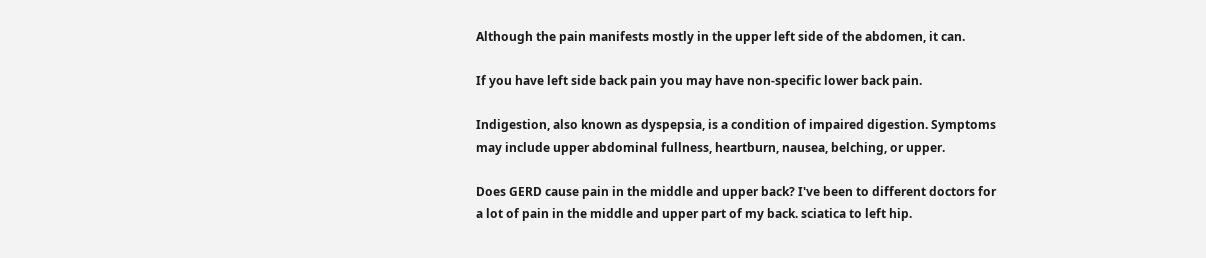Although the pain manifests mostly in the upper left side of the abdomen, it can.

If you have left side back pain you may have non-specific lower back pain.

Indigestion, also known as dyspepsia, is a condition of impaired digestion. Symptoms may include upper abdominal fullness, heartburn, nausea, belching, or upper.

Does GERD cause pain in the middle and upper back? I've been to different doctors for a lot of pain in the middle and upper part of my back. sciatica to left hip.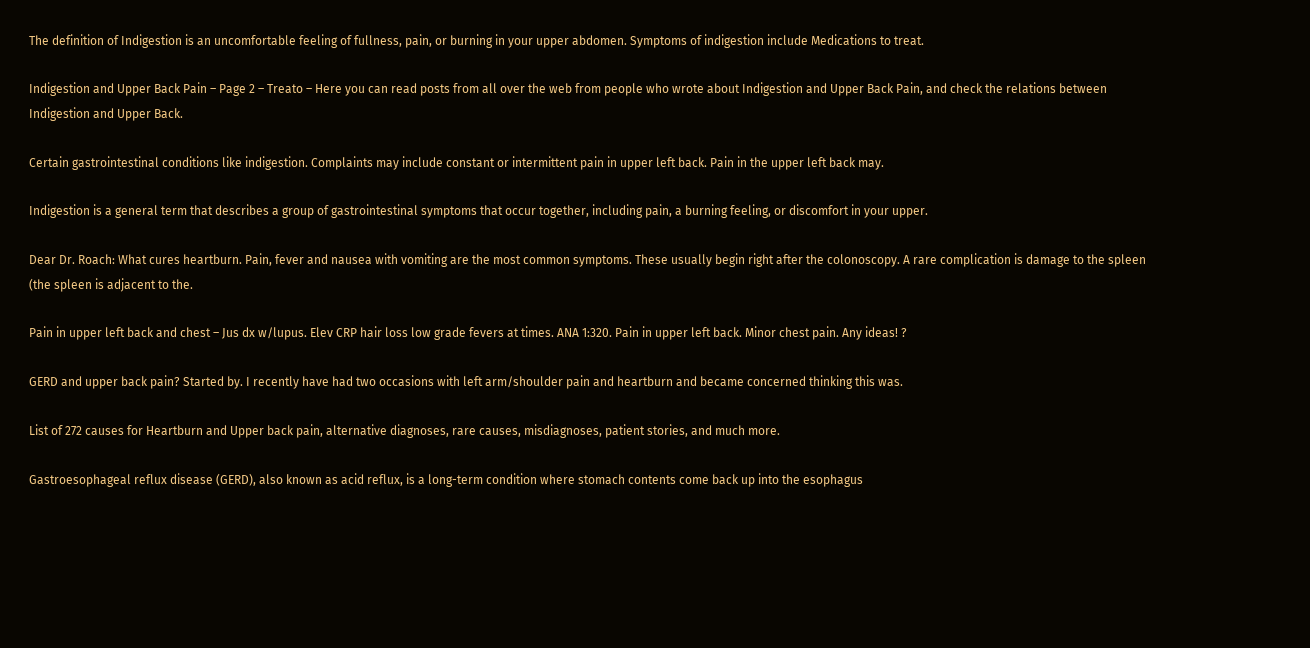The definition of Indigestion is an uncomfortable feeling of fullness, pain, or burning in your upper abdomen. Symptoms of indigestion include Medications to treat.

Indigestion and Upper Back Pain – Page 2 – Treato – Here you can read posts from all over the web from people who wrote about Indigestion and Upper Back Pain, and check the relations between Indigestion and Upper Back.

Certain gastrointestinal conditions like indigestion. Complaints may include constant or intermittent pain in upper left back. Pain in the upper left back may.

Indigestion is a general term that describes a group of gastrointestinal symptoms that occur together, including pain, a burning feeling, or discomfort in your upper.

Dear Dr. Roach: What cures heartburn. Pain, fever and nausea with vomiting are the most common symptoms. These usually begin right after the colonoscopy. A rare complication is damage to the spleen (the spleen is adjacent to the.

Pain in upper left back and chest – Jus dx w/lupus. Elev CRP hair loss low grade fevers at times. ANA 1:320. Pain in upper left back. Minor chest pain. Any ideas! ?

GERD and upper back pain? Started by. I recently have had two occasions with left arm/shoulder pain and heartburn and became concerned thinking this was.

List of 272 causes for Heartburn and Upper back pain, alternative diagnoses, rare causes, misdiagnoses, patient stories, and much more.

Gastroesophageal reflux disease (GERD), also known as acid reflux, is a long-term condition where stomach contents come back up into the esophagus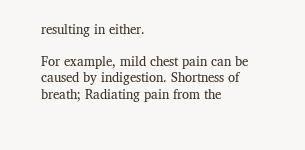resulting in either.

For example, mild chest pain can be caused by indigestion. Shortness of breath; Radiating pain from the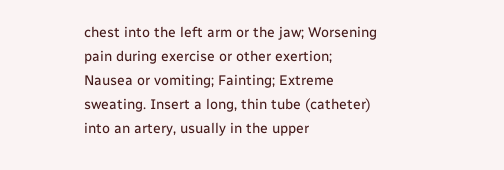chest into the left arm or the jaw; Worsening pain during exercise or other exertion; Nausea or vomiting; Fainting; Extreme sweating. Insert a long, thin tube (catheter) into an artery, usually in the upper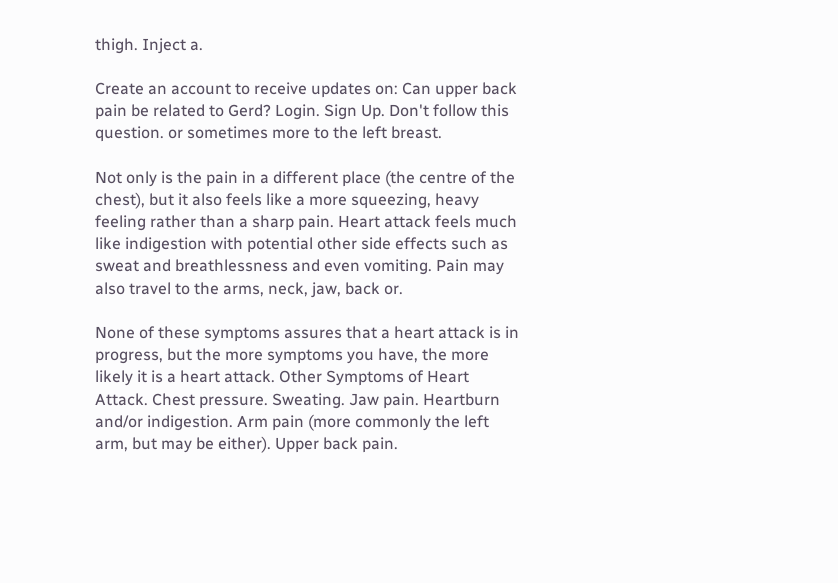thigh. Inject a.

Create an account to receive updates on: Can upper back pain be related to Gerd? Login. Sign Up. Don't follow this question. or sometimes more to the left breast.

Not only is the pain in a different place (the centre of the chest), but it also feels like a more squeezing, heavy feeling rather than a sharp pain. Heart attack feels much like indigestion with potential other side effects such as sweat and breathlessness and even vomiting. Pain may also travel to the arms, neck, jaw, back or.

None of these symptoms assures that a heart attack is in progress, but the more symptoms you have, the more likely it is a heart attack. Other Symptoms of Heart Attack. Chest pressure. Sweating. Jaw pain. Heartburn and/or indigestion. Arm pain (more commonly the left arm, but may be either). Upper back pain.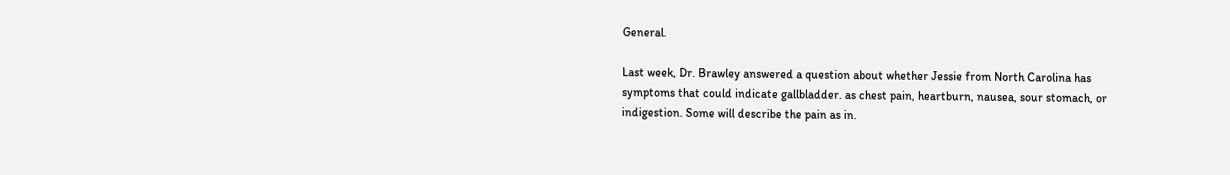General.

Last week, Dr. Brawley answered a question about whether Jessie from North Carolina has symptoms that could indicate gallbladder. as chest pain, heartburn, nausea, sour stomach, or indigestion. Some will describe the pain as in.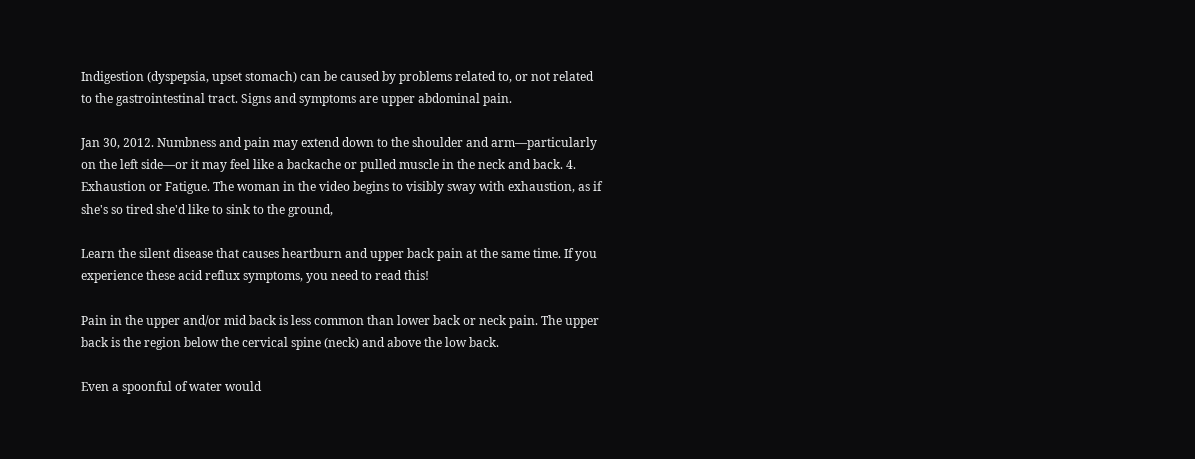Indigestion (dyspepsia, upset stomach) can be caused by problems related to, or not related to the gastrointestinal tract. Signs and symptoms are upper abdominal pain.

Jan 30, 2012. Numbness and pain may extend down to the shoulder and arm—particularly on the left side—or it may feel like a backache or pulled muscle in the neck and back. 4. Exhaustion or Fatigue. The woman in the video begins to visibly sway with exhaustion, as if she's so tired she'd like to sink to the ground,

Learn the silent disease that causes heartburn and upper back pain at the same time. If you experience these acid reflux symptoms, you need to read this!

Pain in the upper and/or mid back is less common than lower back or neck pain. The upper back is the region below the cervical spine (neck) and above the low back.

Even a spoonful of water would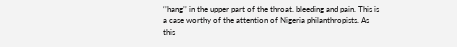‘’hang’’ in the upper part of the throat. bleeding and pain. This is a case worthy of the attention of Nigeria philanthropists. As this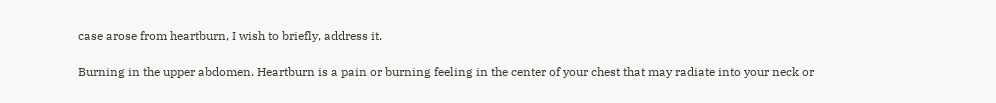case arose from heartburn, I wish to briefly, address it.

Burning in the upper abdomen. Heartburn is a pain or burning feeling in the center of your chest that may radiate into your neck or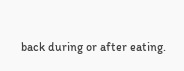back during or after eating.